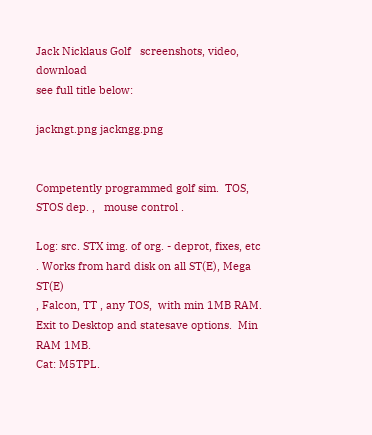Jack Nicklaus Golf   screenshots, video, download
see full title below:

jackngt.png jackngg.png


Competently programmed golf sim.  TOS, STOS dep. ,   mouse control .

Log: src. STX img. of org. - deprot, fixes, etc . Works from hard disk on all ST(E), Mega ST(E)
, Falcon, TT , any TOS,  with min 1MB RAM.  Exit to Desktop and statesave options.  Min RAM 1MB.
Cat: M5TPL.